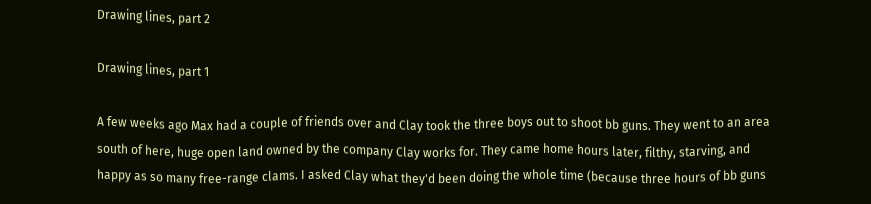Drawing lines, part 2

Drawing lines, part 1

A few weeks ago Max had a couple of friends over and Clay took the three boys out to shoot bb guns. They went to an area south of here, huge open land owned by the company Clay works for. They came home hours later, filthy, starving, and happy as so many free-range clams. I asked Clay what they'd been doing the whole time (because three hours of bb guns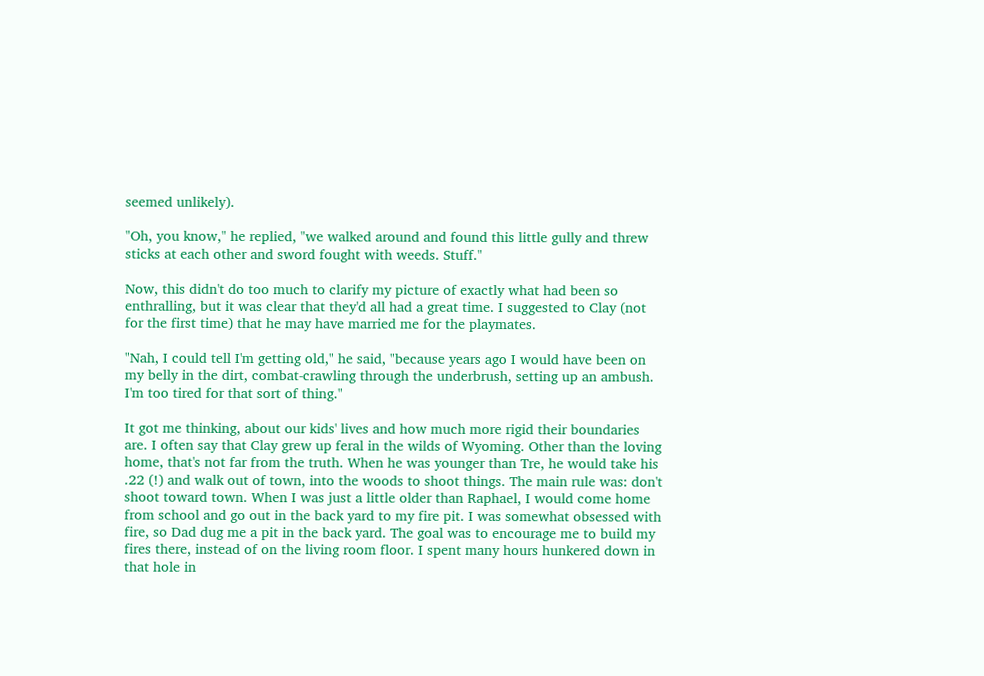seemed unlikely).

"Oh, you know," he replied, "we walked around and found this little gully and threw sticks at each other and sword fought with weeds. Stuff."

Now, this didn't do too much to clarify my picture of exactly what had been so enthralling, but it was clear that they'd all had a great time. I suggested to Clay (not for the first time) that he may have married me for the playmates.

"Nah, I could tell I'm getting old," he said, "because years ago I would have been on my belly in the dirt, combat-crawling through the underbrush, setting up an ambush. I'm too tired for that sort of thing."

It got me thinking, about our kids' lives and how much more rigid their boundaries are. I often say that Clay grew up feral in the wilds of Wyoming. Other than the loving home, that's not far from the truth. When he was younger than Tre, he would take his .22 (!) and walk out of town, into the woods to shoot things. The main rule was: don't shoot toward town. When I was just a little older than Raphael, I would come home from school and go out in the back yard to my fire pit. I was somewhat obsessed with fire, so Dad dug me a pit in the back yard. The goal was to encourage me to build my fires there, instead of on the living room floor. I spent many hours hunkered down in that hole in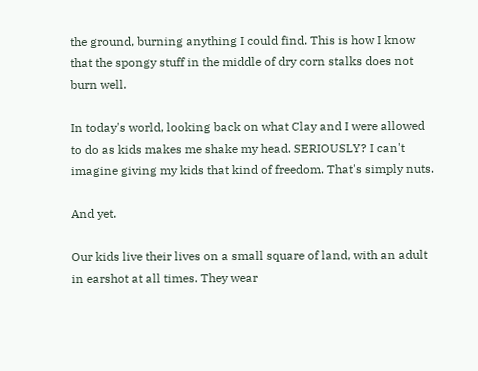the ground, burning anything I could find. This is how I know that the spongy stuff in the middle of dry corn stalks does not burn well.

In today's world, looking back on what Clay and I were allowed to do as kids makes me shake my head. SERIOUSLY? I can't imagine giving my kids that kind of freedom. That's simply nuts.

And yet.

Our kids live their lives on a small square of land, with an adult in earshot at all times. They wear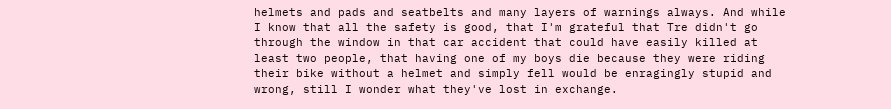helmets and pads and seatbelts and many layers of warnings always. And while I know that all the safety is good, that I'm grateful that Tre didn't go through the window in that car accident that could have easily killed at least two people, that having one of my boys die because they were riding their bike without a helmet and simply fell would be enragingly stupid and wrong, still I wonder what they've lost in exchange.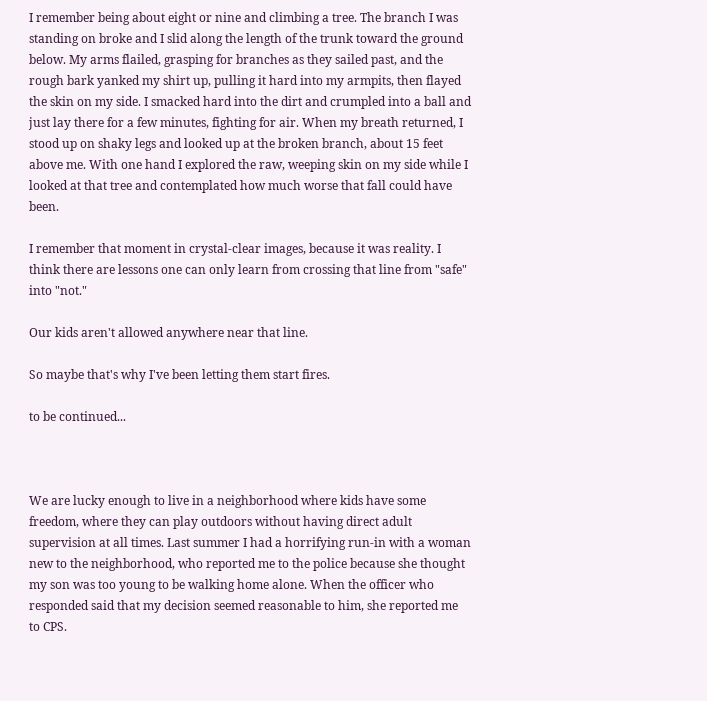I remember being about eight or nine and climbing a tree. The branch I was standing on broke and I slid along the length of the trunk toward the ground below. My arms flailed, grasping for branches as they sailed past, and the rough bark yanked my shirt up, pulling it hard into my armpits, then flayed the skin on my side. I smacked hard into the dirt and crumpled into a ball and just lay there for a few minutes, fighting for air. When my breath returned, I stood up on shaky legs and looked up at the broken branch, about 15 feet above me. With one hand I explored the raw, weeping skin on my side while I looked at that tree and contemplated how much worse that fall could have been.

I remember that moment in crystal-clear images, because it was reality. I think there are lessons one can only learn from crossing that line from "safe" into "not."

Our kids aren't allowed anywhere near that line.

So maybe that's why I've been letting them start fires.

to be continued...



We are lucky enough to live in a neighborhood where kids have some freedom, where they can play outdoors without having direct adult supervision at all times. Last summer I had a horrifying run-in with a woman new to the neighborhood, who reported me to the police because she thought my son was too young to be walking home alone. When the officer who responded said that my decision seemed reasonable to him, she reported me to CPS.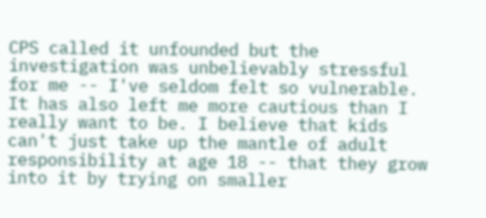CPS called it unfounded but the investigation was unbelievably stressful for me -- I've seldom felt so vulnerable. It has also left me more cautious than I really want to be. I believe that kids can't just take up the mantle of adult responsibility at age 18 -- that they grow into it by trying on smaller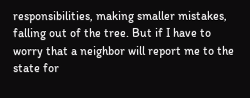responsibilities, making smaller mistakes, falling out of the tree. But if I have to worry that a neighbor will report me to the state for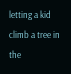letting a kid climb a tree in the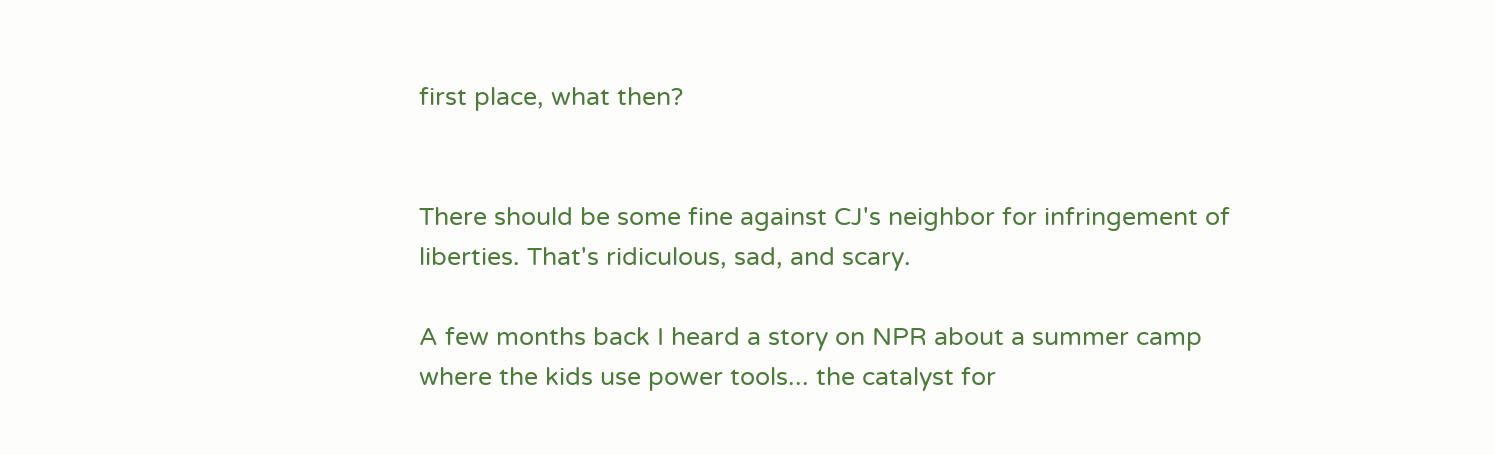first place, what then?


There should be some fine against CJ's neighbor for infringement of liberties. That's ridiculous, sad, and scary.

A few months back I heard a story on NPR about a summer camp where the kids use power tools... the catalyst for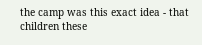the camp was this exact idea - that children these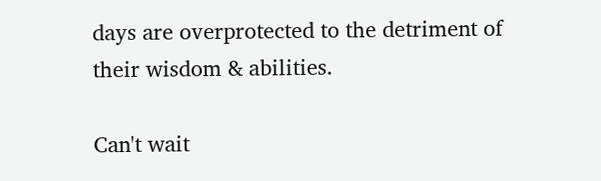days are overprotected to the detriment of their wisdom & abilities.

Can't wait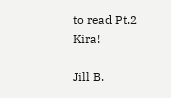to read Pt.2 Kira!

Jill B.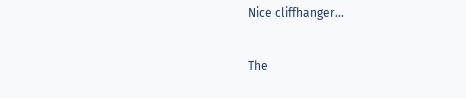Nice cliffhanger...

The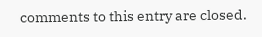comments to this entry are closed.